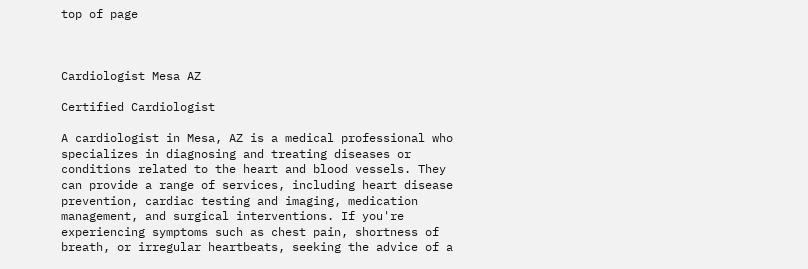top of page



Cardiologist Mesa AZ

Certified Cardiologist

A cardiologist in Mesa, AZ is a medical professional who specializes in diagnosing and treating diseases or conditions related to the heart and blood vessels. They can provide a range of services, including heart disease prevention, cardiac testing and imaging, medication management, and surgical interventions. If you're experiencing symptoms such as chest pain, shortness of breath, or irregular heartbeats, seeking the advice of a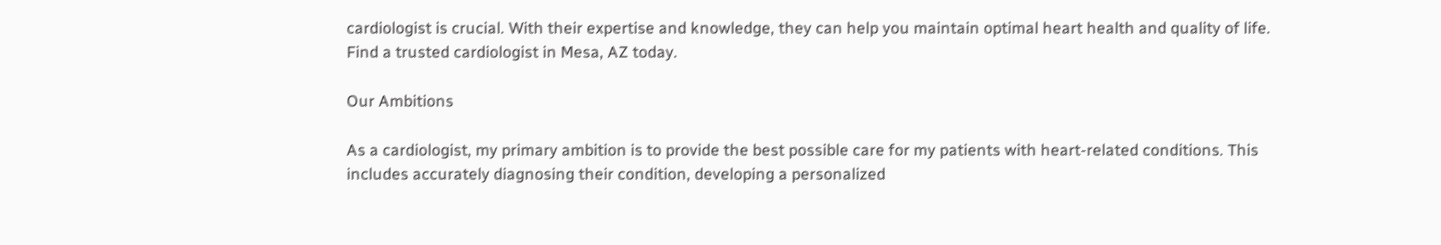cardiologist is crucial. With their expertise and knowledge, they can help you maintain optimal heart health and quality of life. Find a trusted cardiologist in Mesa, AZ today.

Our Ambitions

As a cardiologist, my primary ambition is to provide the best possible care for my patients with heart-related conditions. This includes accurately diagnosing their condition, developing a personalized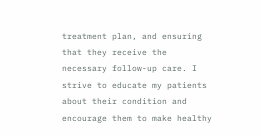treatment plan, and ensuring that they receive the necessary follow-up care. I strive to educate my patients about their condition and encourage them to make healthy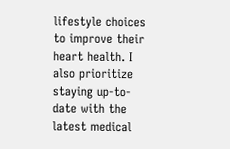lifestyle choices to improve their heart health. I also prioritize staying up-to-date with the latest medical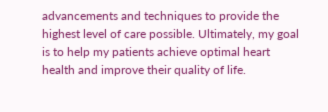advancements and techniques to provide the highest level of care possible. Ultimately, my goal is to help my patients achieve optimal heart health and improve their quality of life.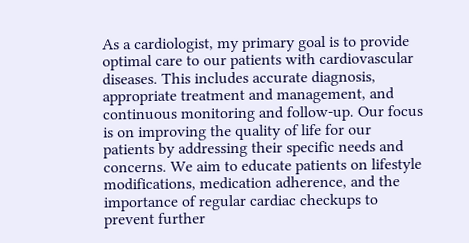As a cardiologist, my primary goal is to provide optimal care to our patients with cardiovascular diseases. This includes accurate diagnosis, appropriate treatment and management, and continuous monitoring and follow-up. Our focus is on improving the quality of life for our patients by addressing their specific needs and concerns. We aim to educate patients on lifestyle modifications, medication adherence, and the importance of regular cardiac checkups to prevent further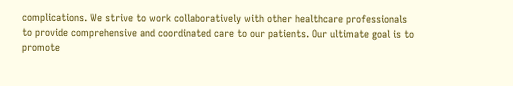complications. We strive to work collaboratively with other healthcare professionals to provide comprehensive and coordinated care to our patients. Our ultimate goal is to promote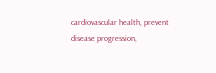cardiovascular health, prevent disease progression,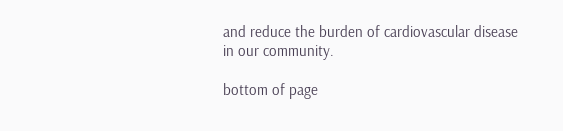and reduce the burden of cardiovascular disease in our community.

bottom of page